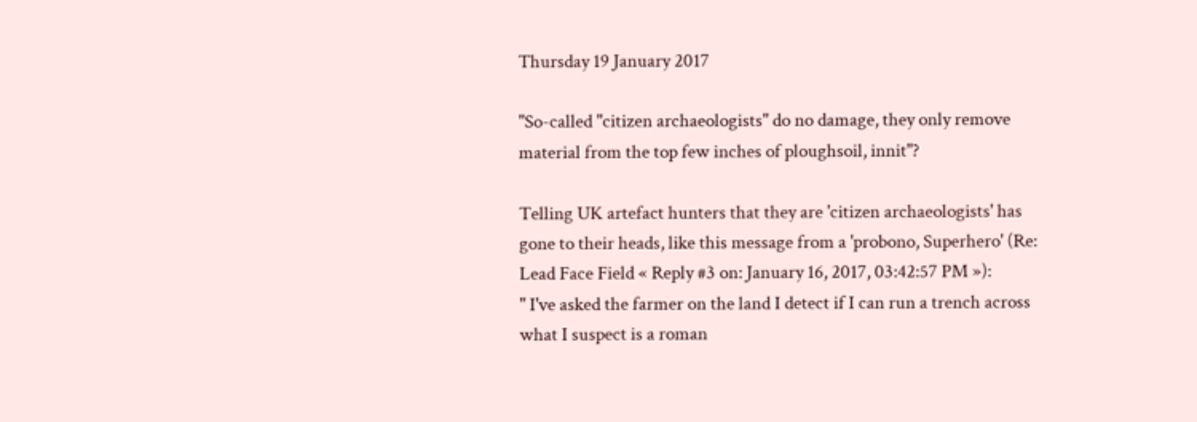Thursday 19 January 2017

"So-called "citizen archaeologists" do no damage, they only remove material from the top few inches of ploughsoil, innit"?

Telling UK artefact hunters that they are 'citizen archaeologists' has gone to their heads, like this message from a 'probono, Superhero' (Re: Lead Face Field « Reply #3 on: January 16, 2017, 03:42:57 PM »):
" I've asked the farmer on the land I detect if I can run a trench across what I suspect is a roman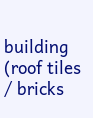building (roof tiles / bricks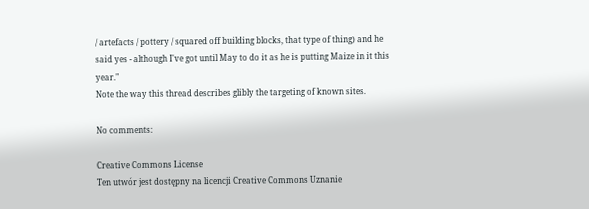/ artefacts / pottery / squared off building blocks, that type of thing) and he said yes - although I've got until May to do it as he is putting Maize in it this year."
Note the way this thread describes glibly the targeting of known sites.

No comments:

Creative Commons License
Ten utwór jest dostępny na licencji Creative Commons Uznanie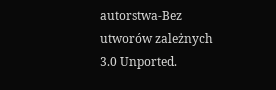autorstwa-Bez utworów zależnych 3.0 Unported.